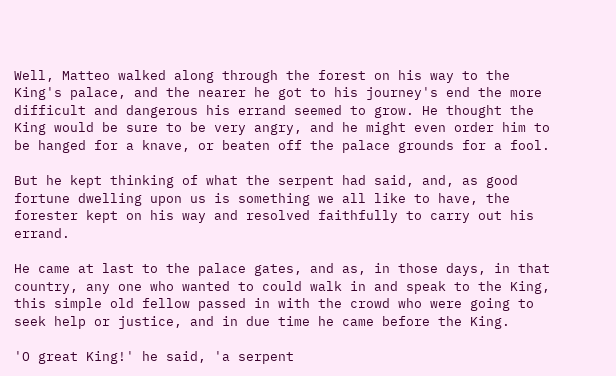Well, Matteo walked along through the forest on his way to the King's palace, and the nearer he got to his journey's end the more difficult and dangerous his errand seemed to grow. He thought the King would be sure to be very angry, and he might even order him to be hanged for a knave, or beaten off the palace grounds for a fool.

But he kept thinking of what the serpent had said, and, as good fortune dwelling upon us is something we all like to have, the forester kept on his way and resolved faithfully to carry out his errand.

He came at last to the palace gates, and as, in those days, in that country, any one who wanted to could walk in and speak to the King, this simple old fellow passed in with the crowd who were going to seek help or justice, and in due time he came before the King.

'O great King!' he said, 'a serpent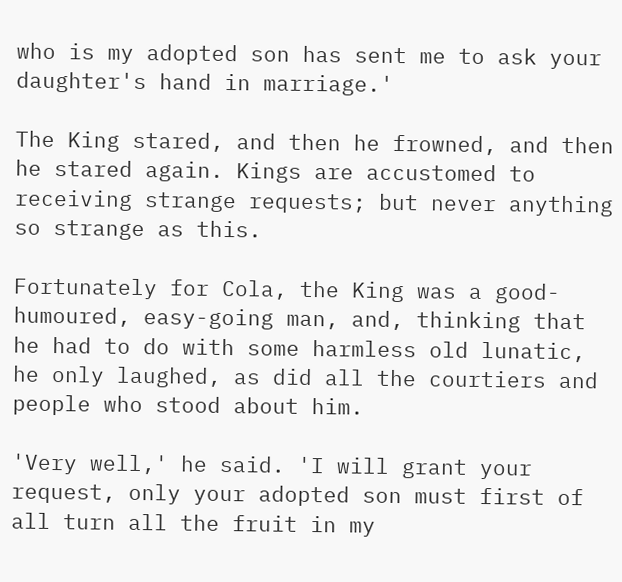who is my adopted son has sent me to ask your daughter's hand in marriage.'

The King stared, and then he frowned, and then he stared again. Kings are accustomed to receiving strange requests; but never anything so strange as this.

Fortunately for Cola, the King was a good-humoured, easy-going man, and, thinking that he had to do with some harmless old lunatic, he only laughed, as did all the courtiers and people who stood about him.

'Very well,' he said. 'I will grant your request, only your adopted son must first of all turn all the fruit in my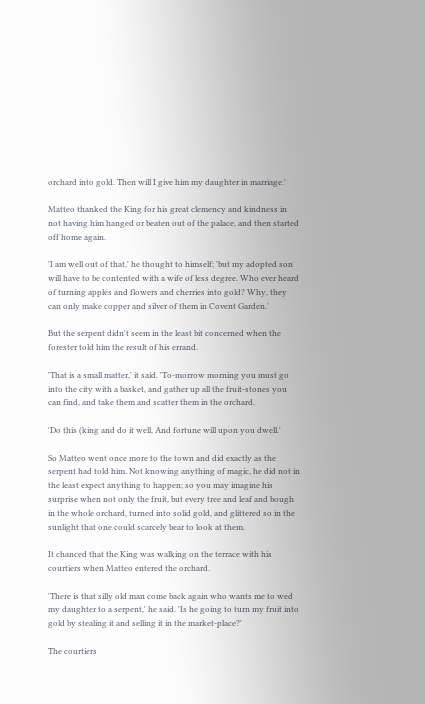orchard into gold. Then will I give him my daughter in marriage.'

Matteo thanked the King for his great clemency and kindness in not having him hanged or beaten out of the palace, and then started off home again.

'I am well out of that,' he thought to himself; 'but my adopted son will have to be contented with a wife of less degree. Who ever heard of turning apples and flowers and cherries into gold? Why, they can only make copper and silver of them in Covent Garden.'

But the serpent didn't seem in the least bit concerned when the forester told him the result of his errand.

'That is a small matter,' it said. 'To-morrow morning you must go into the city with a basket, and gather up all the fruit-stones you can find, and take them and scatter them in the orchard.

'Do this (king and do it well, And fortune will upon you dwell.'

So Matteo went once more to the town and did exactly as the serpent had told him. Not knowing anything of magic, he did not in the least expect anything to happen; so you may imagine his surprise when not only the fruit, but every tree and leaf and bough in the whole orchard, turned into solid gold, and glittered so in the sunlight that one could scarcely bear to look at them.

It chanced that the King was walking on the terrace with his courtiers when Matteo entered the orchard.

'There is that silly old man come back again who wants me to wed my daughter to a serpent,' he said. 'Is he going to turn my fruit into gold by stealing it and selling it in the market-place?'

The courtiers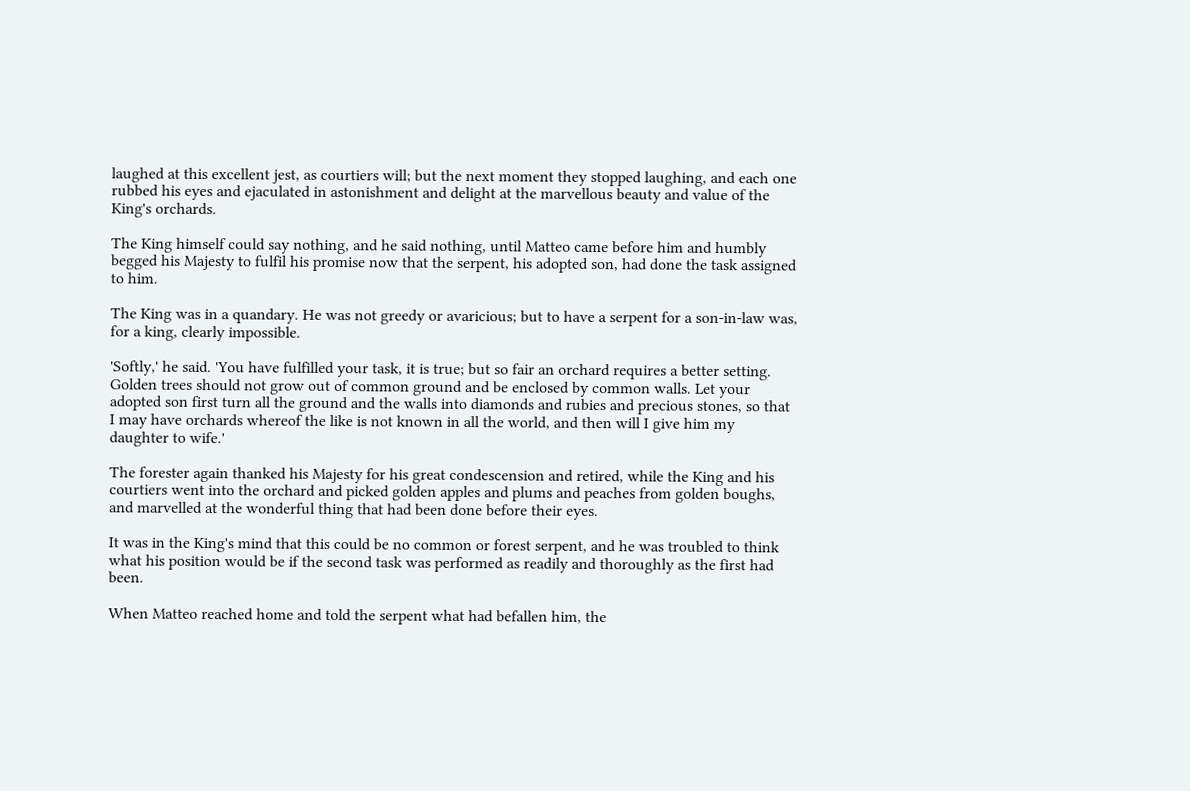laughed at this excellent jest, as courtiers will; but the next moment they stopped laughing, and each one rubbed his eyes and ejaculated in astonishment and delight at the marvellous beauty and value of the King's orchards.

The King himself could say nothing, and he said nothing, until Matteo came before him and humbly begged his Majesty to fulfil his promise now that the serpent, his adopted son, had done the task assigned to him.

The King was in a quandary. He was not greedy or avaricious; but to have a serpent for a son-in-law was, for a king, clearly impossible.

'Softly,' he said. 'You have fulfilled your task, it is true; but so fair an orchard requires a better setting. Golden trees should not grow out of common ground and be enclosed by common walls. Let your adopted son first turn all the ground and the walls into diamonds and rubies and precious stones, so that I may have orchards whereof the like is not known in all the world, and then will I give him my daughter to wife.'

The forester again thanked his Majesty for his great condescension and retired, while the King and his courtiers went into the orchard and picked golden apples and plums and peaches from golden boughs, and marvelled at the wonderful thing that had been done before their eyes.

It was in the King's mind that this could be no common or forest serpent, and he was troubled to think what his position would be if the second task was performed as readily and thoroughly as the first had been.

When Matteo reached home and told the serpent what had befallen him, the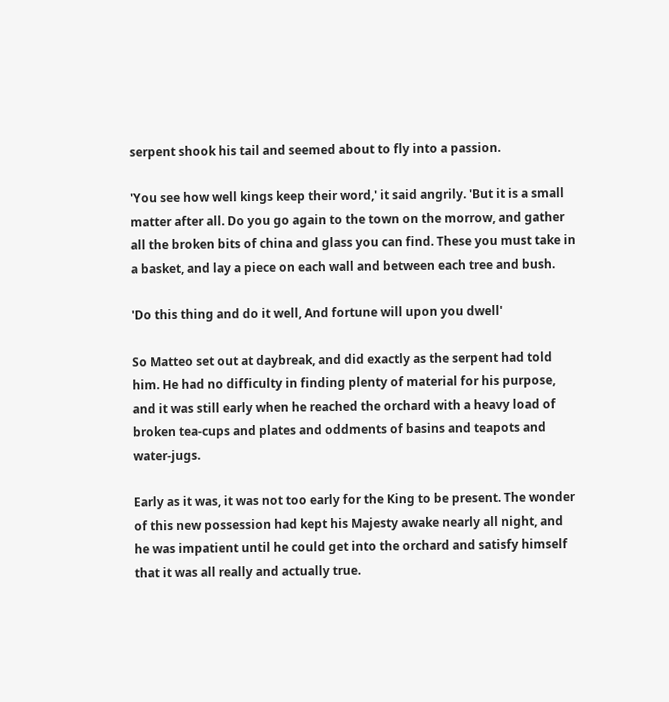serpent shook his tail and seemed about to fly into a passion.

'You see how well kings keep their word,' it said angrily. 'But it is a small matter after all. Do you go again to the town on the morrow, and gather all the broken bits of china and glass you can find. These you must take in a basket, and lay a piece on each wall and between each tree and bush.

'Do this thing and do it well, And fortune will upon you dwell'

So Matteo set out at daybreak, and did exactly as the serpent had told him. He had no difficulty in finding plenty of material for his purpose, and it was still early when he reached the orchard with a heavy load of broken tea-cups and plates and oddments of basins and teapots and water-jugs.

Early as it was, it was not too early for the King to be present. The wonder of this new possession had kept his Majesty awake nearly all night, and he was impatient until he could get into the orchard and satisfy himself that it was all really and actually true.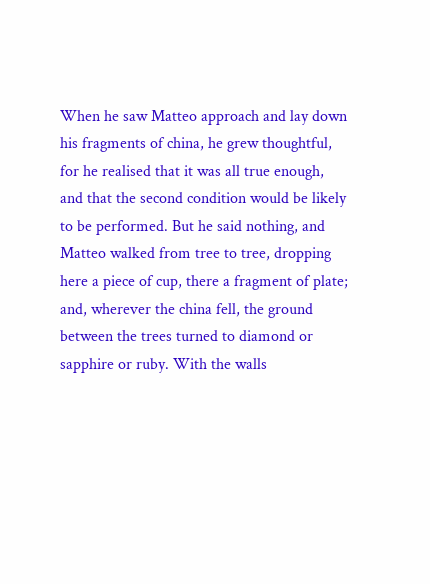When he saw Matteo approach and lay down his fragments of china, he grew thoughtful, for he realised that it was all true enough, and that the second condition would be likely to be performed. But he said nothing, and Matteo walked from tree to tree, dropping here a piece of cup, there a fragment of plate; and, wherever the china fell, the ground between the trees turned to diamond or sapphire or ruby. With the walls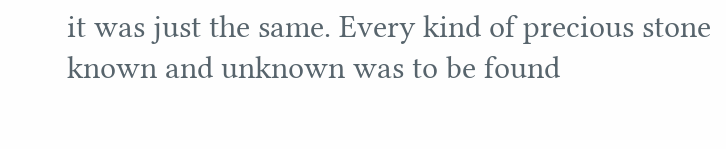it was just the same. Every kind of precious stone known and unknown was to be found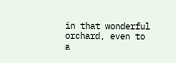in that wonderful orchard, even to a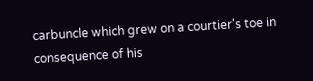carbuncle which grew on a courtier's toe in consequence of his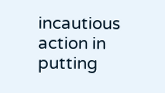incautious action in putting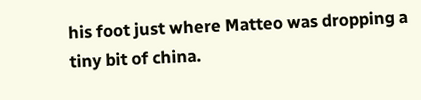his foot just where Matteo was dropping a tiny bit of china.